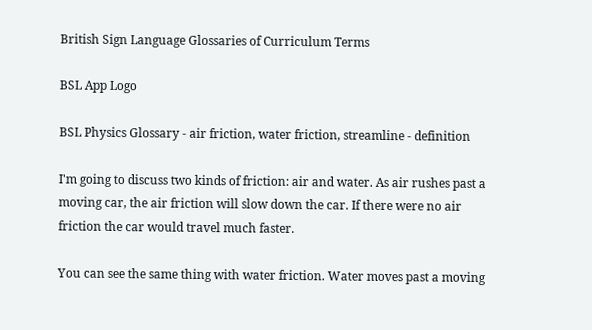British Sign Language Glossaries of Curriculum Terms

BSL App Logo

BSL Physics Glossary - air friction, water friction, streamline - definition

I'm going to discuss two kinds of friction: air and water. As air rushes past a moving car, the air friction will slow down the car. If there were no air friction the car would travel much faster.

You can see the same thing with water friction. Water moves past a moving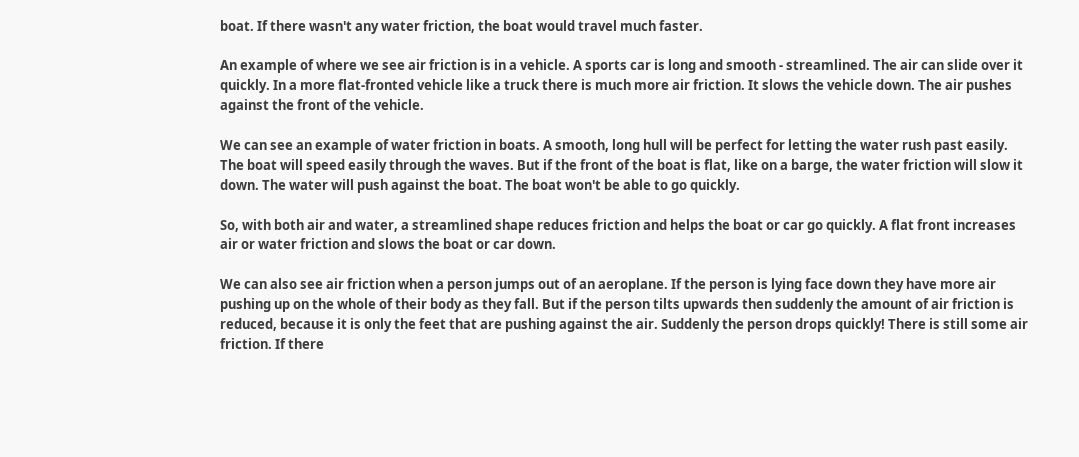boat. If there wasn't any water friction, the boat would travel much faster.

An example of where we see air friction is in a vehicle. A sports car is long and smooth - streamlined. The air can slide over it quickly. In a more flat-fronted vehicle like a truck there is much more air friction. It slows the vehicle down. The air pushes against the front of the vehicle.

We can see an example of water friction in boats. A smooth, long hull will be perfect for letting the water rush past easily. The boat will speed easily through the waves. But if the front of the boat is flat, like on a barge, the water friction will slow it down. The water will push against the boat. The boat won't be able to go quickly.

So, with both air and water, a streamlined shape reduces friction and helps the boat or car go quickly. A flat front increases air or water friction and slows the boat or car down.

We can also see air friction when a person jumps out of an aeroplane. If the person is lying face down they have more air pushing up on the whole of their body as they fall. But if the person tilts upwards then suddenly the amount of air friction is reduced, because it is only the feet that are pushing against the air. Suddenly the person drops quickly! There is still some air friction. If there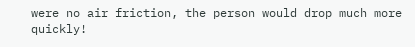were no air friction, the person would drop much more quickly!